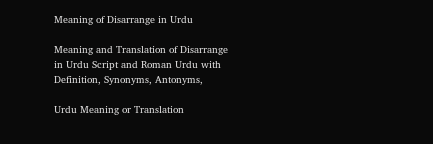Meaning of Disarrange in Urdu

Meaning and Translation of Disarrange in Urdu Script and Roman Urdu with Definition, Synonyms, Antonyms,

Urdu Meaning or Translation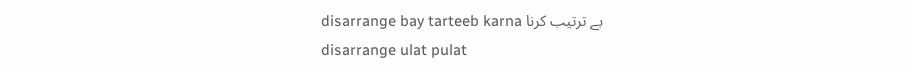disarrange bay tarteeb karna بے ترتيب کرنا
disarrange ulat pulat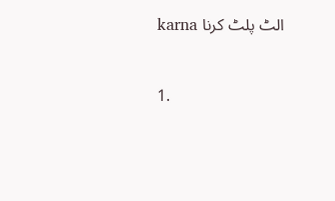karna الٹ پلٹ کرنا


1.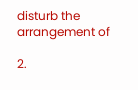disturb the arrangement of

2.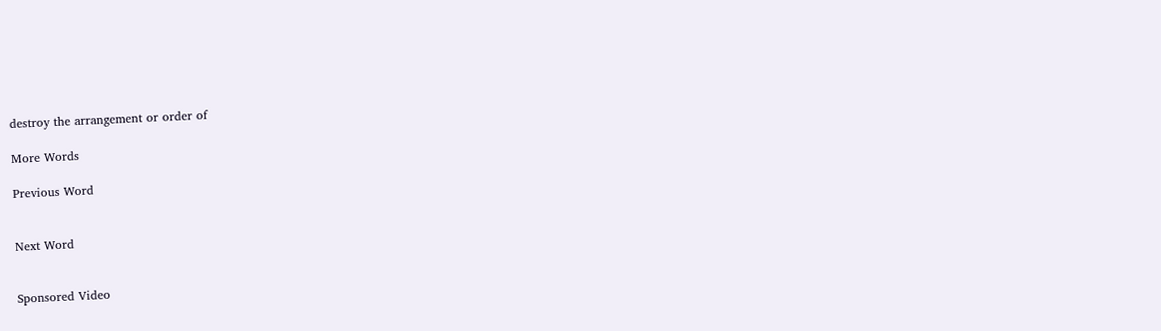destroy the arrangement or order of

More Words

Previous Word


Next Word


Sponsored Video